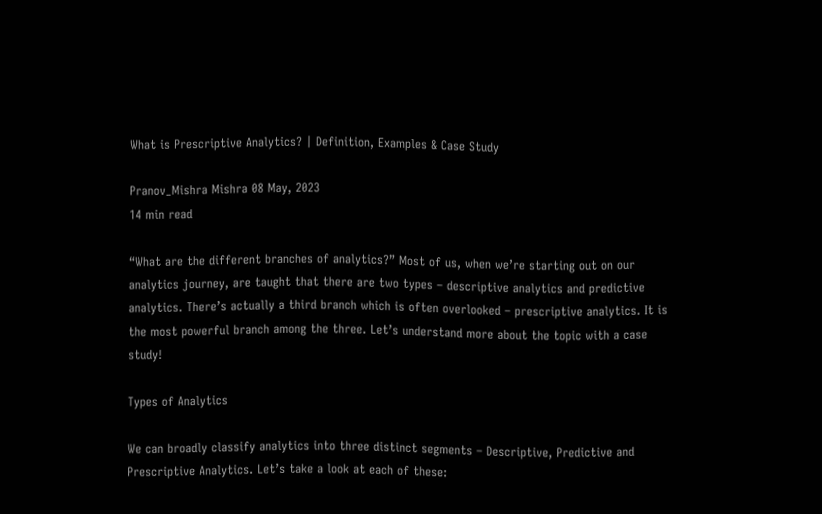What is Prescriptive Analytics? | Definition, Examples & Case Study

Pranov_Mishra Mishra 08 May, 2023
14 min read

“What are the different branches of analytics?” Most of us, when we’re starting out on our analytics journey, are taught that there are two types – descriptive analytics and predictive analytics. There’s actually a third branch which is often overlooked – prescriptive analytics. It is the most powerful branch among the three. Let’s understand more about the topic with a case study!

Types of Analytics

We can broadly classify analytics into three distinct segments – Descriptive, Predictive and Prescriptive Analytics. Let’s take a look at each of these: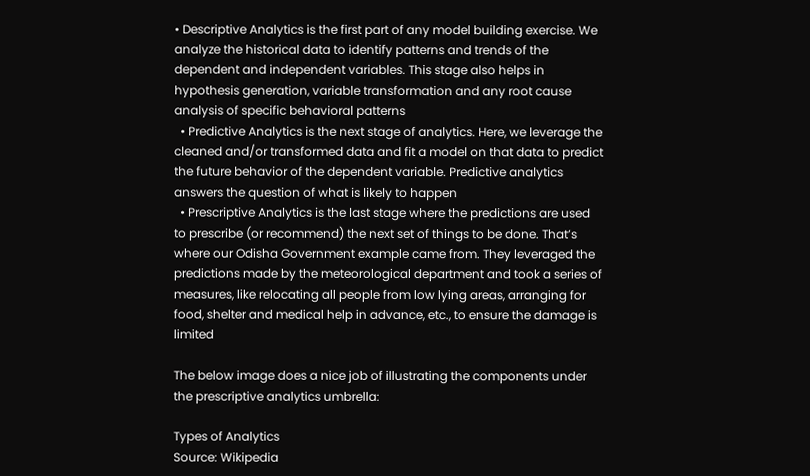• Descriptive Analytics is the first part of any model building exercise. We analyze the historical data to identify patterns and trends of the dependent and independent variables. This stage also helps in hypothesis generation, variable transformation and any root cause analysis of specific behavioral patterns
  • Predictive Analytics is the next stage of analytics. Here, we leverage the cleaned and/or transformed data and fit a model on that data to predict the future behavior of the dependent variable. Predictive analytics answers the question of what is likely to happen
  • Prescriptive Analytics is the last stage where the predictions are used to prescribe (or recommend) the next set of things to be done. That’s where our Odisha Government example came from. They leveraged the predictions made by the meteorological department and took a series of measures, like relocating all people from low lying areas, arranging for food, shelter and medical help in advance, etc., to ensure the damage is limited

The below image does a nice job of illustrating the components under the prescriptive analytics umbrella:

Types of Analytics
Source: Wikipedia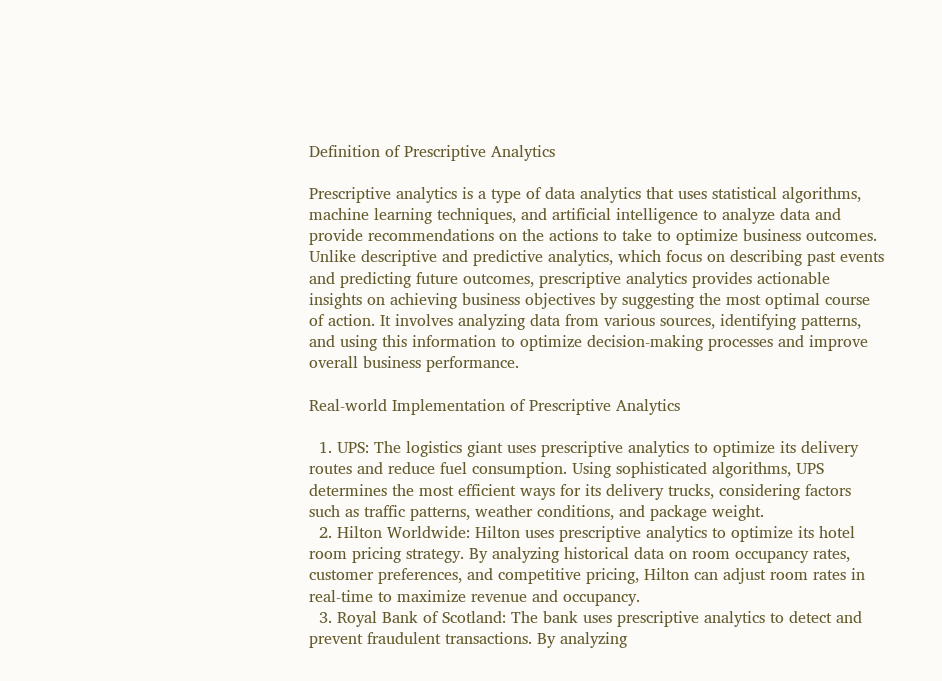Definition of Prescriptive Analytics

Prescriptive analytics is a type of data analytics that uses statistical algorithms, machine learning techniques, and artificial intelligence to analyze data and provide recommendations on the actions to take to optimize business outcomes. Unlike descriptive and predictive analytics, which focus on describing past events and predicting future outcomes, prescriptive analytics provides actionable insights on achieving business objectives by suggesting the most optimal course of action. It involves analyzing data from various sources, identifying patterns, and using this information to optimize decision-making processes and improve overall business performance.

Real-world Implementation of Prescriptive Analytics

  1. UPS: The logistics giant uses prescriptive analytics to optimize its delivery routes and reduce fuel consumption. Using sophisticated algorithms, UPS determines the most efficient ways for its delivery trucks, considering factors such as traffic patterns, weather conditions, and package weight.
  2. Hilton Worldwide: Hilton uses prescriptive analytics to optimize its hotel room pricing strategy. By analyzing historical data on room occupancy rates, customer preferences, and competitive pricing, Hilton can adjust room rates in real-time to maximize revenue and occupancy.
  3. Royal Bank of Scotland: The bank uses prescriptive analytics to detect and prevent fraudulent transactions. By analyzing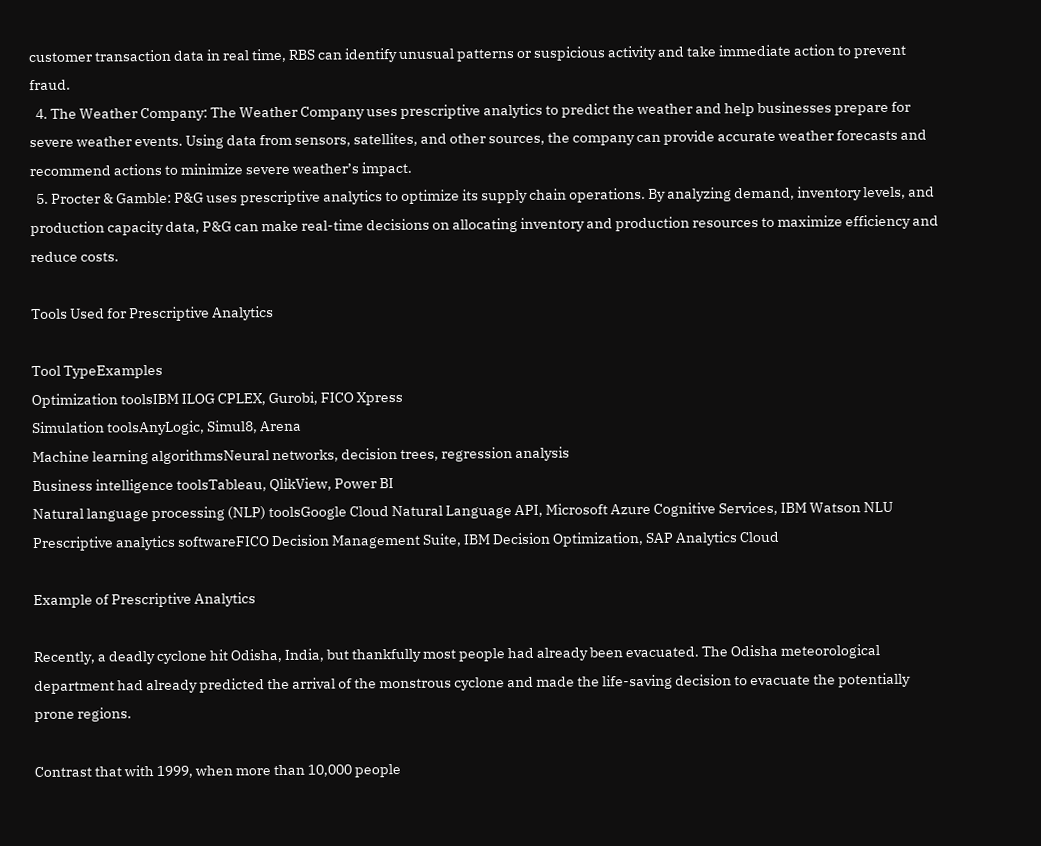customer transaction data in real time, RBS can identify unusual patterns or suspicious activity and take immediate action to prevent fraud.
  4. The Weather Company: The Weather Company uses prescriptive analytics to predict the weather and help businesses prepare for severe weather events. Using data from sensors, satellites, and other sources, the company can provide accurate weather forecasts and recommend actions to minimize severe weather’s impact.
  5. Procter & Gamble: P&G uses prescriptive analytics to optimize its supply chain operations. By analyzing demand, inventory levels, and production capacity data, P&G can make real-time decisions on allocating inventory and production resources to maximize efficiency and reduce costs.

Tools Used for Prescriptive Analytics

Tool TypeExamples
Optimization toolsIBM ILOG CPLEX, Gurobi, FICO Xpress
Simulation toolsAnyLogic, Simul8, Arena
Machine learning algorithmsNeural networks, decision trees, regression analysis
Business intelligence toolsTableau, QlikView, Power BI
Natural language processing (NLP) toolsGoogle Cloud Natural Language API, Microsoft Azure Cognitive Services, IBM Watson NLU
Prescriptive analytics softwareFICO Decision Management Suite, IBM Decision Optimization, SAP Analytics Cloud

Example of Prescriptive Analytics

Recently, a deadly cyclone hit Odisha, India, but thankfully most people had already been evacuated. The Odisha meteorological department had already predicted the arrival of the monstrous cyclone and made the life-saving decision to evacuate the potentially prone regions.

Contrast that with 1999, when more than 10,000 people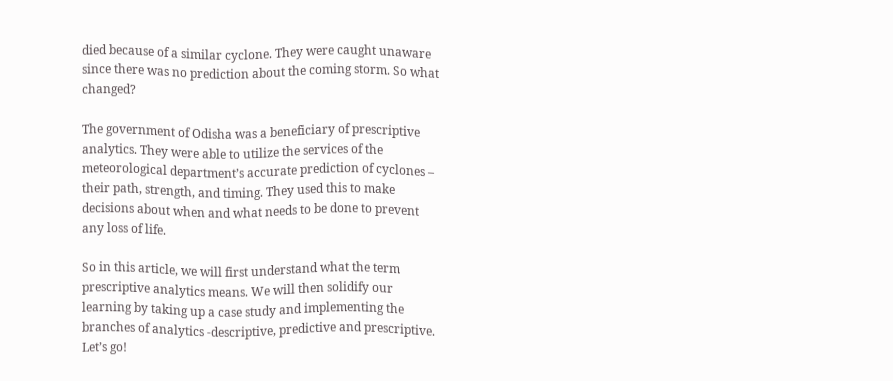died because of a similar cyclone. They were caught unaware since there was no prediction about the coming storm. So what changed?

The government of Odisha was a beneficiary of prescriptive analytics. They were able to utilize the services of the meteorological department’s accurate prediction of cyclones – their path, strength, and timing. They used this to make decisions about when and what needs to be done to prevent any loss of life.

So in this article, we will first understand what the term prescriptive analytics means. We will then solidify our learning by taking up a case study and implementing the branches of analytics -descriptive, predictive and prescriptive. Let’s go!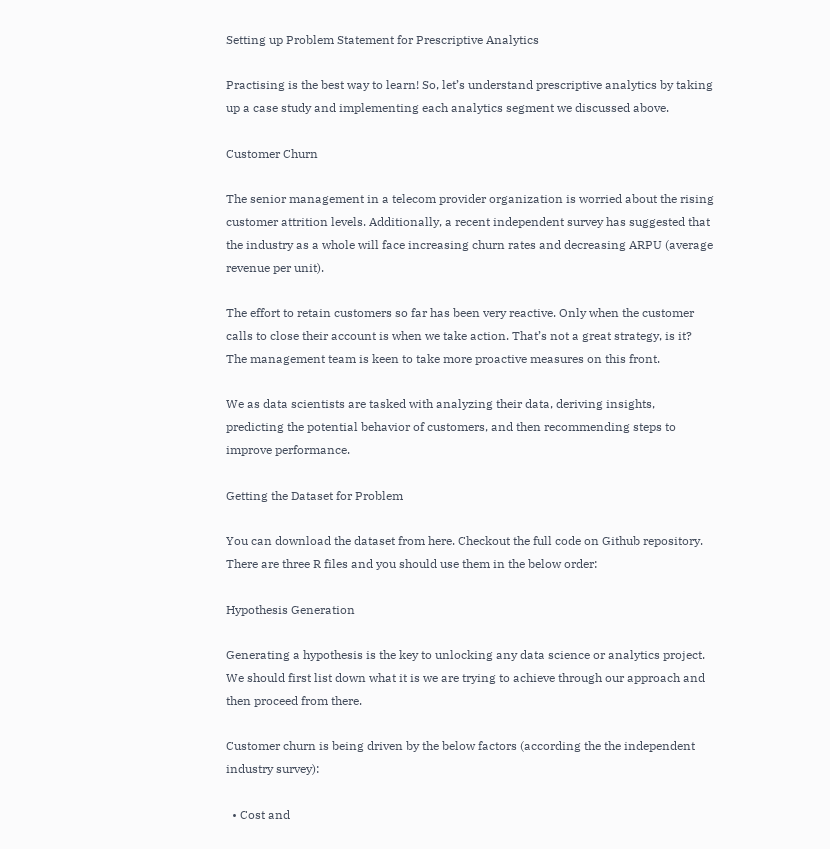Setting up Problem Statement for Prescriptive Analytics

Practising is the best way to learn! So, let’s understand prescriptive analytics by taking up a case study and implementing each analytics segment we discussed above.

Customer Churn

The senior management in a telecom provider organization is worried about the rising customer attrition levels. Additionally, a recent independent survey has suggested that the industry as a whole will face increasing churn rates and decreasing ARPU (average revenue per unit).

The effort to retain customers so far has been very reactive. Only when the customer calls to close their account is when we take action. That’s not a great strategy, is it? The management team is keen to take more proactive measures on this front.

We as data scientists are tasked with analyzing their data, deriving insights, predicting the potential behavior of customers, and then recommending steps to improve performance.

Getting the Dataset for Problem

You can download the dataset from here. Checkout the full code on Github repository. There are three R files and you should use them in the below order:

Hypothesis Generation

Generating a hypothesis is the key to unlocking any data science or analytics project. We should first list down what it is we are trying to achieve through our approach and then proceed from there.

Customer churn is being driven by the below factors (according the the independent industry survey):

  • Cost and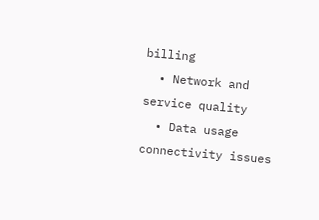billing
  • Network and service quality
  • Data usage connectivity issues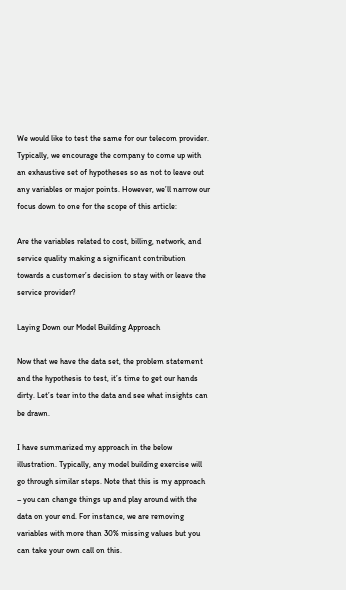We would like to test the same for our telecom provider. Typically, we encourage the company to come up with an exhaustive set of hypotheses so as not to leave out any variables or major points. However, we’ll narrow our focus down to one for the scope of this article:

Are the variables related to cost, billing, network, and service quality making a significant contribution towards a customer’s decision to stay with or leave the service provider?

Laying Down our Model Building Approach

Now that we have the data set, the problem statement and the hypothesis to test, it’s time to get our hands dirty. Let’s tear into the data and see what insights can be drawn.

I have summarized my approach in the below illustration. Typically, any model building exercise will go through similar steps. Note that this is my approach – you can change things up and play around with the data on your end. For instance, we are removing variables with more than 30% missing values but you can take your own call on this.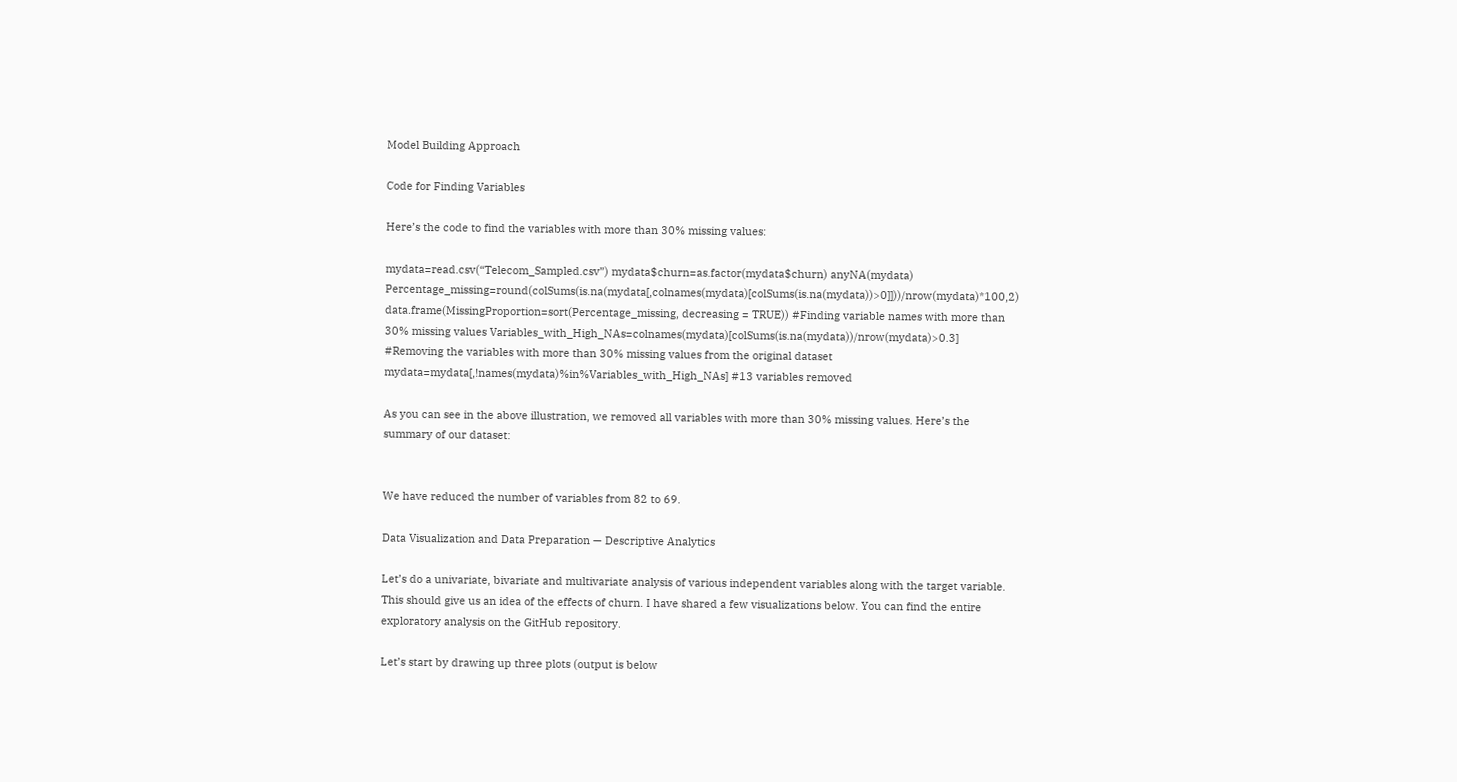Model Building Approach

Code for Finding Variables

Here’s the code to find the variables with more than 30% missing values:

mydata=read.csv(“Telecom_Sampled.csv”) mydata$churn=as.factor(mydata$churn) anyNA(mydata) Percentage_missing=round(colSums(is.na(mydata[,colnames(mydata)[colSums(is.na(mydata))>0]]))/nrow(mydata)*100,2) data.frame(MissingProportion=sort(Percentage_missing, decreasing = TRUE)) #Finding variable names with more than 30% missing values Variables_with_High_NAs=colnames(mydata)[colSums(is.na(mydata))/nrow(mydata)>0.3] #Removing the variables with more than 30% missing values from the original dataset mydata=mydata[,!names(mydata)%in%Variables_with_High_NAs] #13 variables removed

As you can see in the above illustration, we removed all variables with more than 30% missing values. Here’s the summary of our dataset:


We have reduced the number of variables from 82 to 69.

Data Visualization and Data Preparation — Descriptive Analytics

Let’s do a univariate, bivariate and multivariate analysis of various independent variables along with the target variable. This should give us an idea of the effects of churn. I have shared a few visualizations below. You can find the entire exploratory analysis on the GitHub repository.

Let’s start by drawing up three plots (output is below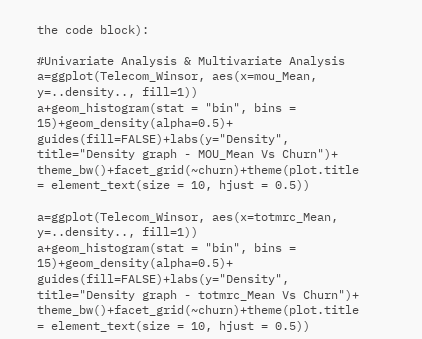the code block):

#Univariate Analysis & Multivariate Analysis
a=ggplot(Telecom_Winsor, aes(x=mou_Mean, y=..density.., fill=1))
a+geom_histogram(stat = "bin", bins = 15)+geom_density(alpha=0.5)+
guides(fill=FALSE)+labs(y="Density", title="Density graph - MOU_Mean Vs Churn")+
theme_bw()+facet_grid(~churn)+theme(plot.title = element_text(size = 10, hjust = 0.5))

a=ggplot(Telecom_Winsor, aes(x=totmrc_Mean, y=..density.., fill=1))
a+geom_histogram(stat = "bin", bins = 15)+geom_density(alpha=0.5)+
guides(fill=FALSE)+labs(y="Density", title="Density graph - totmrc_Mean Vs Churn")+
theme_bw()+facet_grid(~churn)+theme(plot.title = element_text(size = 10, hjust = 0.5))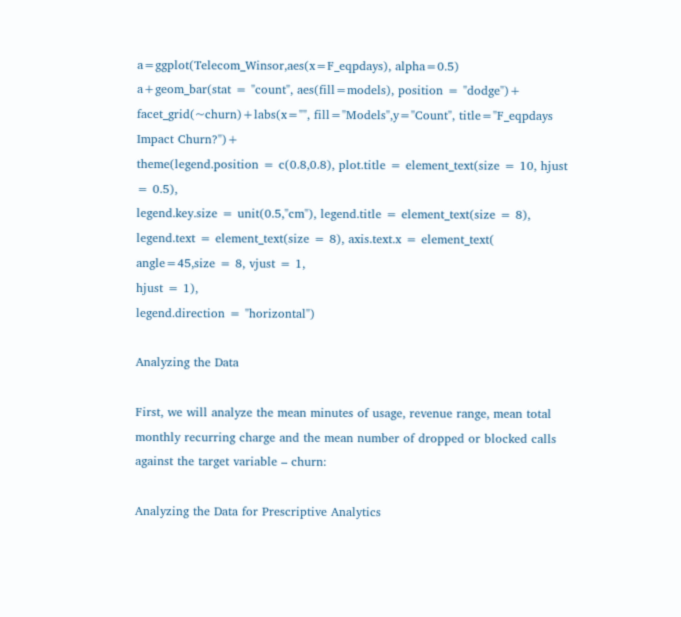a=ggplot(Telecom_Winsor,aes(x=F_eqpdays), alpha=0.5)
a+geom_bar(stat = "count", aes(fill=models), position = "dodge")+
facet_grid(~churn)+labs(x="", fill="Models",y="Count", title="F_eqpdays Impact Churn?")+
theme(legend.position = c(0.8,0.8), plot.title = element_text(size = 10, hjust = 0.5),
legend.key.size = unit(0.5,"cm"), legend.title = element_text(size = 8),
legend.text = element_text(size = 8), axis.text.x = element_text( angle=45,size = 8, vjust = 1,
hjust = 1),
legend.direction = "horizontal")

Analyzing the Data

First, we will analyze the mean minutes of usage, revenue range, mean total monthly recurring charge and the mean number of dropped or blocked calls against the target variable – churn:

Analyzing the Data for Prescriptive Analytics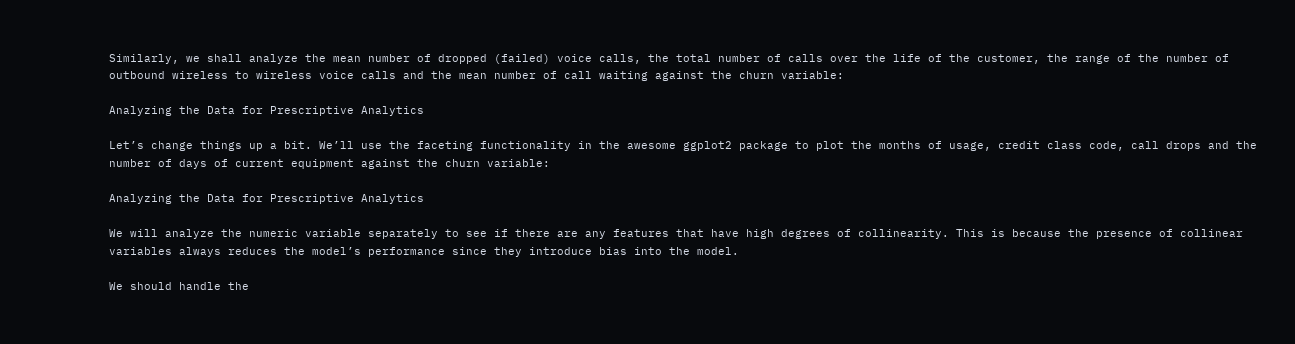Similarly, we shall analyze the mean number of dropped (failed) voice calls, the total number of calls over the life of the customer, the range of the number of outbound wireless to wireless voice calls and the mean number of call waiting against the churn variable:

Analyzing the Data for Prescriptive Analytics

Let’s change things up a bit. We’ll use the faceting functionality in the awesome ggplot2 package to plot the months of usage, credit class code, call drops and the number of days of current equipment against the churn variable:

Analyzing the Data for Prescriptive Analytics

We will analyze the numeric variable separately to see if there are any features that have high degrees of collinearity. This is because the presence of collinear variables always reduces the model’s performance since they introduce bias into the model.

We should handle the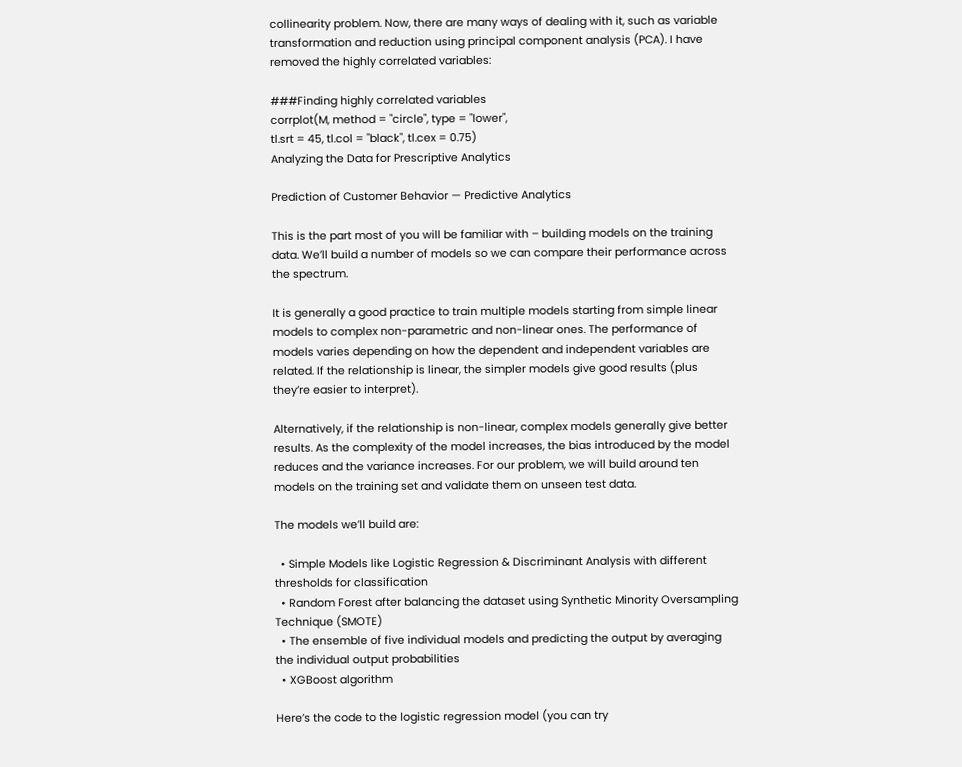collinearity problem. Now, there are many ways of dealing with it, such as variable transformation and reduction using principal component analysis (PCA). I have removed the highly correlated variables:

###Finding highly correlated variables
corrplot(M, method = "circle", type = "lower",
tl.srt = 45, tl.col = "black", tl.cex = 0.75)
Analyzing the Data for Prescriptive Analytics

Prediction of Customer Behavior — Predictive Analytics

This is the part most of you will be familiar with – building models on the training data. We’ll build a number of models so we can compare their performance across the spectrum.

It is generally a good practice to train multiple models starting from simple linear models to complex non-parametric and non-linear ones. The performance of models varies depending on how the dependent and independent variables are related. If the relationship is linear, the simpler models give good results (plus they’re easier to interpret).

Alternatively, if the relationship is non-linear, complex models generally give better results. As the complexity of the model increases, the bias introduced by the model reduces and the variance increases. For our problem, we will build around ten models on the training set and validate them on unseen test data.

The models we’ll build are:

  • Simple Models like Logistic Regression & Discriminant Analysis with different thresholds for classification
  • Random Forest after balancing the dataset using Synthetic Minority Oversampling Technique (SMOTE)
  • The ensemble of five individual models and predicting the output by averaging the individual output probabilities
  • XGBoost algorithm

Here’s the code to the logistic regression model (you can try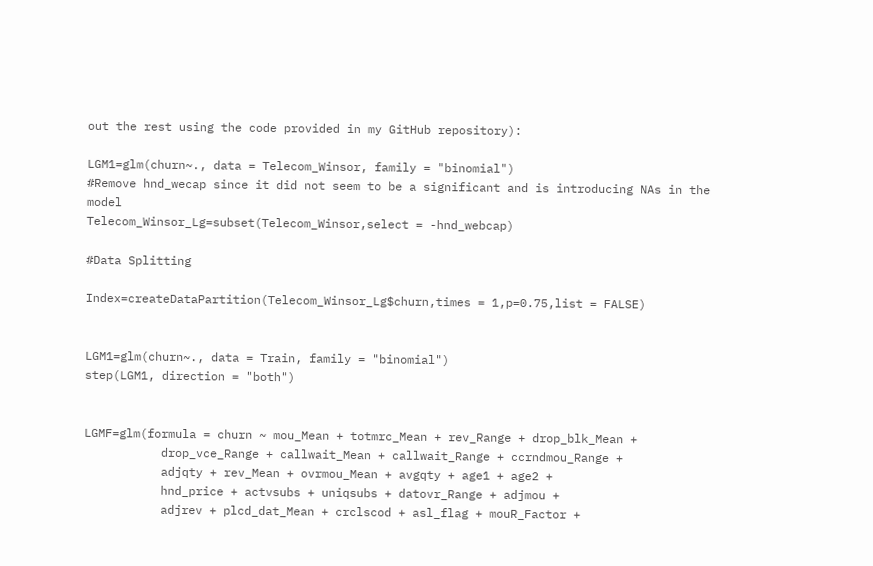out the rest using the code provided in my GitHub repository):

LGM1=glm(churn~., data = Telecom_Winsor, family = "binomial")
#Remove hnd_wecap since it did not seem to be a significant and is introducing NAs in the model
Telecom_Winsor_Lg=subset(Telecom_Winsor,select = -hnd_webcap)

#Data Splitting

Index=createDataPartition(Telecom_Winsor_Lg$churn,times = 1,p=0.75,list = FALSE)


LGM1=glm(churn~., data = Train, family = "binomial")
step(LGM1, direction = "both")


LGMF=glm(formula = churn ~ mou_Mean + totmrc_Mean + rev_Range + drop_blk_Mean +
           drop_vce_Range + callwait_Mean + callwait_Range + ccrndmou_Range +
           adjqty + rev_Mean + ovrmou_Mean + avgqty + age1 + age2 +
           hnd_price + actvsubs + uniqsubs + datovr_Range + adjmou +
           adjrev + plcd_dat_Mean + crclscod + asl_flag + mouR_Factor +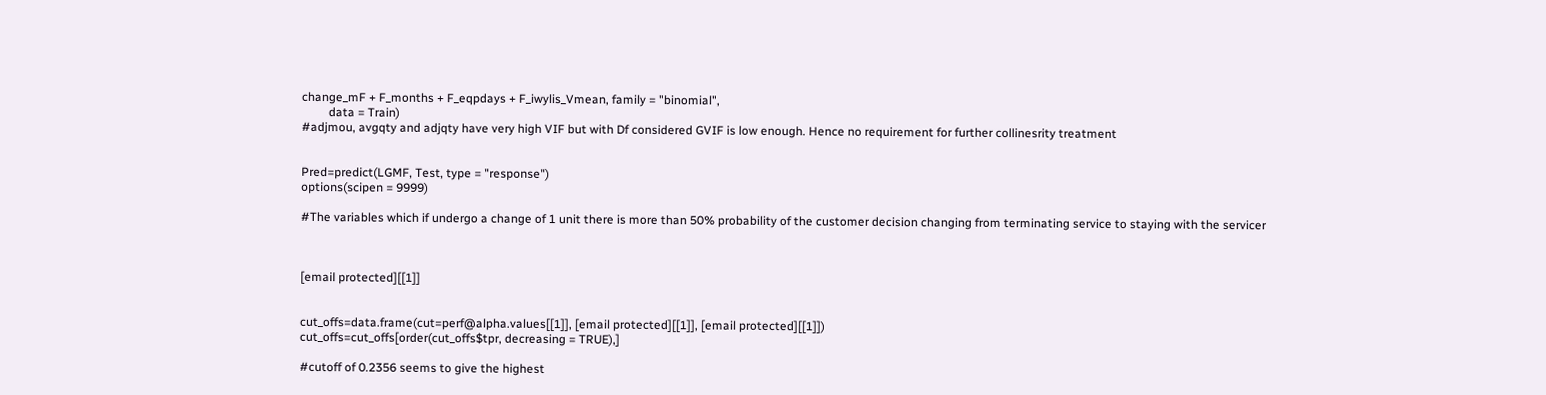change_mF + F_months + F_eqpdays + F_iwylis_Vmean, family = "binomial",
         data = Train)
#adjmou, avgqty and adjqty have very high VIF but with Df considered GVIF is low enough. Hence no requirement for further collinesrity treatment


Pred=predict(LGMF, Test, type = "response")
options(scipen = 9999)

#The variables which if undergo a change of 1 unit there is more than 50% probability of the customer decision changing from terminating service to staying with the servicer



[email protected][[1]]


cut_offs=data.frame(cut=perf@alpha.values[[1]], [email protected][[1]], [email protected][[1]])
cut_offs=cut_offs[order(cut_offs$tpr, decreasing = TRUE),]

#cutoff of 0.2356 seems to give the highest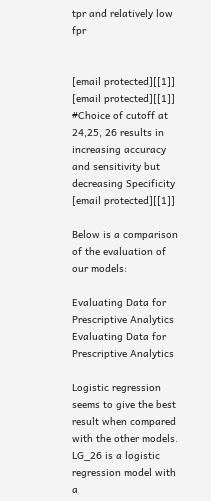tpr and relatively low fpr


[email protected][[1]]
[email protected][[1]]
#Choice of cutoff at 24,25, 26 results in increasing accuracy and sensitivity but decreasing Specificity
[email protected][[1]]

Below is a comparison of the evaluation of our models:

Evaluating Data for Prescriptive Analytics
Evaluating Data for Prescriptive Analytics

Logistic regression seems to give the best result when compared with the other models. LG_26 is a logistic regression model with a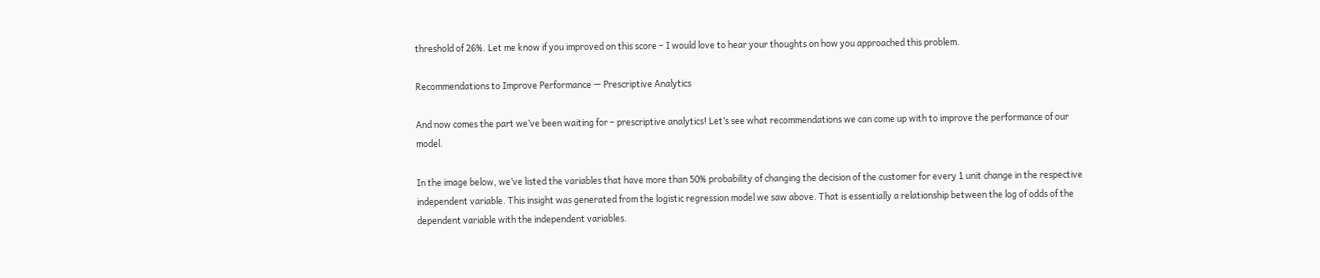threshold of 26%. Let me know if you improved on this score – I would love to hear your thoughts on how you approached this problem.

Recommendations to Improve Performance — Prescriptive Analytics

And now comes the part we’ve been waiting for – prescriptive analytics! Let’s see what recommendations we can come up with to improve the performance of our model.

In the image below, we’ve listed the variables that have more than 50% probability of changing the decision of the customer for every 1 unit change in the respective independent variable. This insight was generated from the logistic regression model we saw above. That is essentially a relationship between the log of odds of the dependent variable with the independent variables.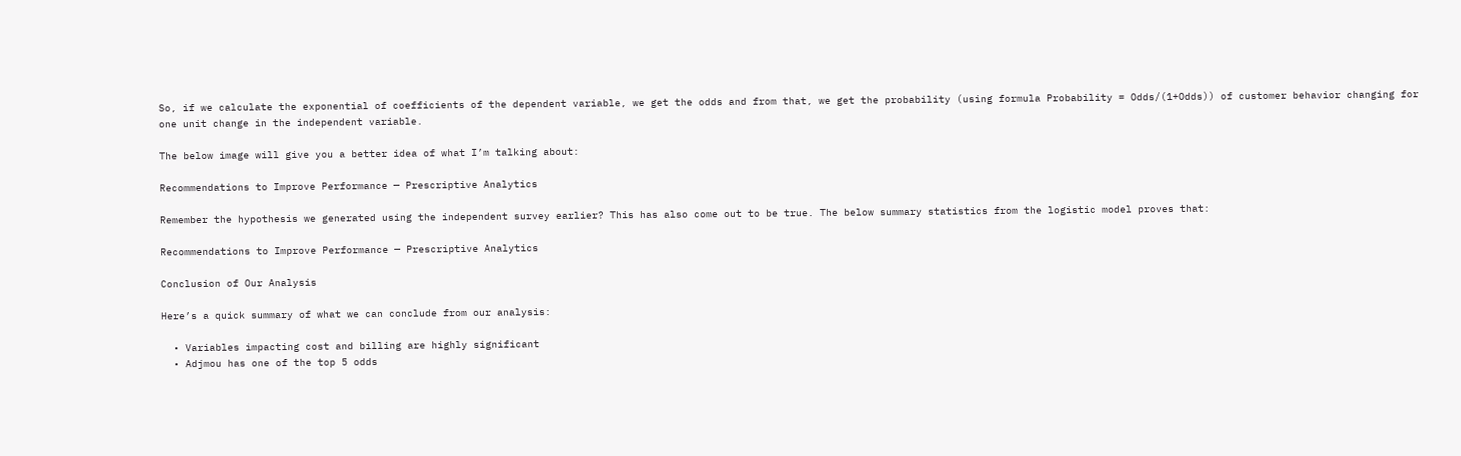So, if we calculate the exponential of coefficients of the dependent variable, we get the odds and from that, we get the probability (using formula Probability = Odds/(1+Odds)) of customer behavior changing for one unit change in the independent variable.

The below image will give you a better idea of what I’m talking about:

Recommendations to Improve Performance — Prescriptive Analytics

Remember the hypothesis we generated using the independent survey earlier? This has also come out to be true. The below summary statistics from the logistic model proves that:

Recommendations to Improve Performance — Prescriptive Analytics

Conclusion of Our Analysis

Here’s a quick summary of what we can conclude from our analysis:

  • Variables impacting cost and billing are highly significant
  • Adjmou has one of the top 5 odds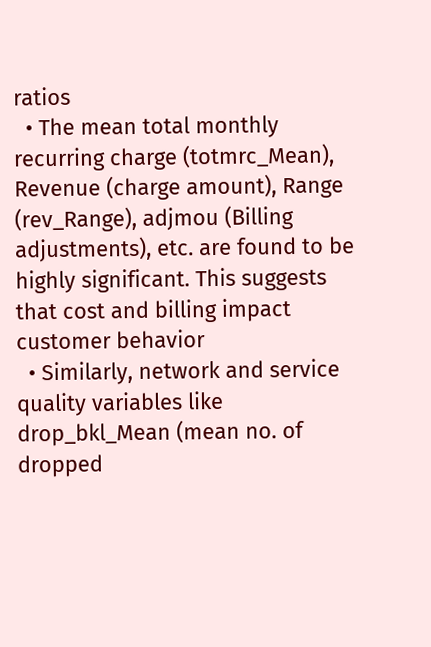ratios
  • The mean total monthly recurring charge (totmrc_Mean), Revenue (charge amount), Range (rev_Range), adjmou (Billing adjustments), etc. are found to be highly significant. This suggests that cost and billing impact customer behavior
  • Similarly, network and service quality variables like drop_bkl_Mean (mean no. of dropped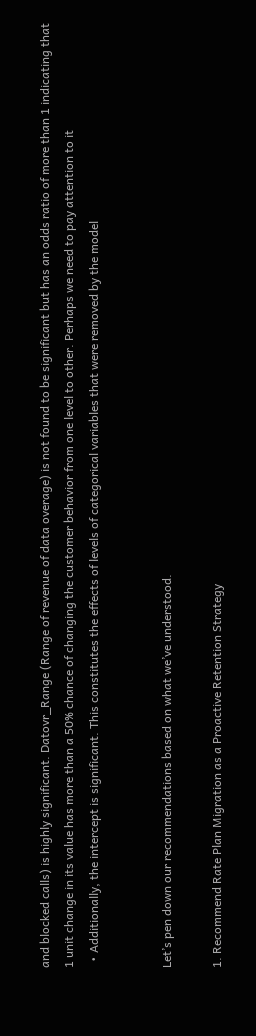and blocked calls) is highly significant. Datovr_Range (Range of revenue of data overage) is not found to be significant but has an odds ratio of more than 1 indicating that 1 unit change in its value has more than a 50% chance of changing the customer behavior from one level to other. Perhaps we need to pay attention to it
  • Additionally, the intercept is significant. This constitutes the effects of levels of categorical variables that were removed by the model


Let’s pen down our recommendations based on what we’ve understood.

1. Recommend Rate Plan Migration as a Proactive Retention Strategy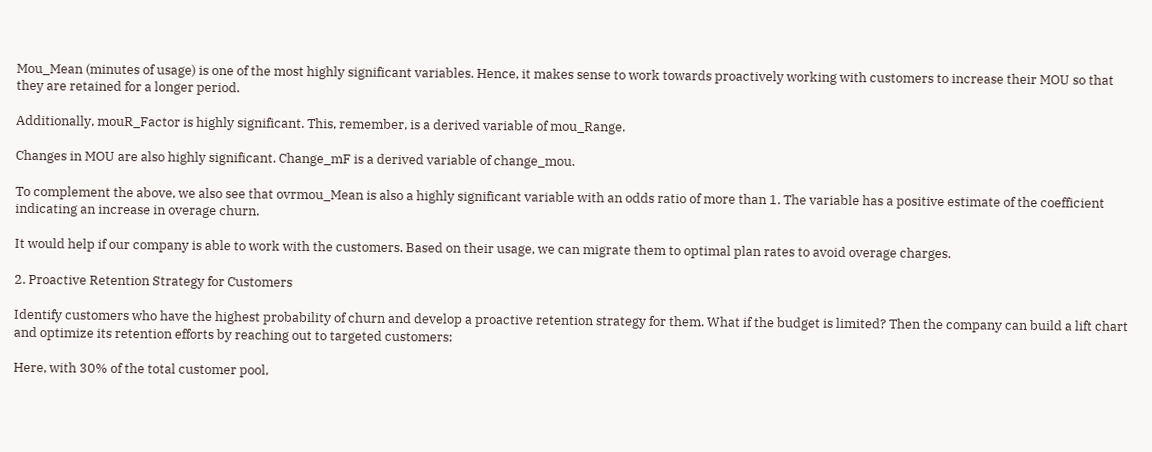Mou_Mean (minutes of usage) is one of the most highly significant variables. Hence, it makes sense to work towards proactively working with customers to increase their MOU so that they are retained for a longer period.

Additionally, mouR_Factor is highly significant. This, remember, is a derived variable of mou_Range.

Changes in MOU are also highly significant. Change_mF is a derived variable of change_mou.

To complement the above, we also see that ovrmou_Mean is also a highly significant variable with an odds ratio of more than 1. The variable has a positive estimate of the coefficient indicating an increase in overage churn.

It would help if our company is able to work with the customers. Based on their usage, we can migrate them to optimal plan rates to avoid overage charges.

2. Proactive Retention Strategy for Customers

Identify customers who have the highest probability of churn and develop a proactive retention strategy for them. What if the budget is limited? Then the company can build a lift chart and optimize its retention efforts by reaching out to targeted customers:

Here, with 30% of the total customer pool,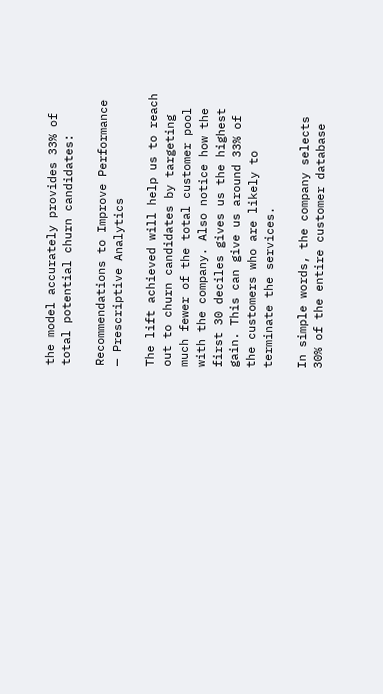the model accurately provides 33% of total potential churn candidates:

Recommendations to Improve Performance — Prescriptive Analytics

The lift achieved will help us to reach out to churn candidates by targeting much fewer of the total customer pool with the company. Also notice how the first 30 deciles gives us the highest gain. This can give us around 33% of the customers who are likely to terminate the services.

In simple words, the company selects 30% of the entire customer database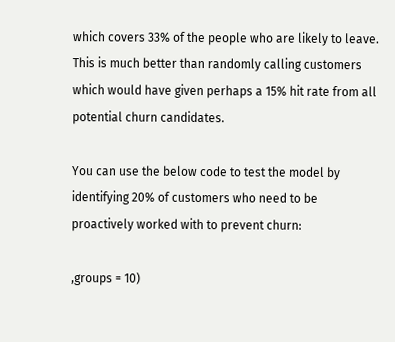which covers 33% of the people who are likely to leave. This is much better than randomly calling customers which would have given perhaps a 15% hit rate from all potential churn candidates.

You can use the below code to test the model by identifying 20% of customers who need to be proactively worked with to prevent churn:

,groups = 10)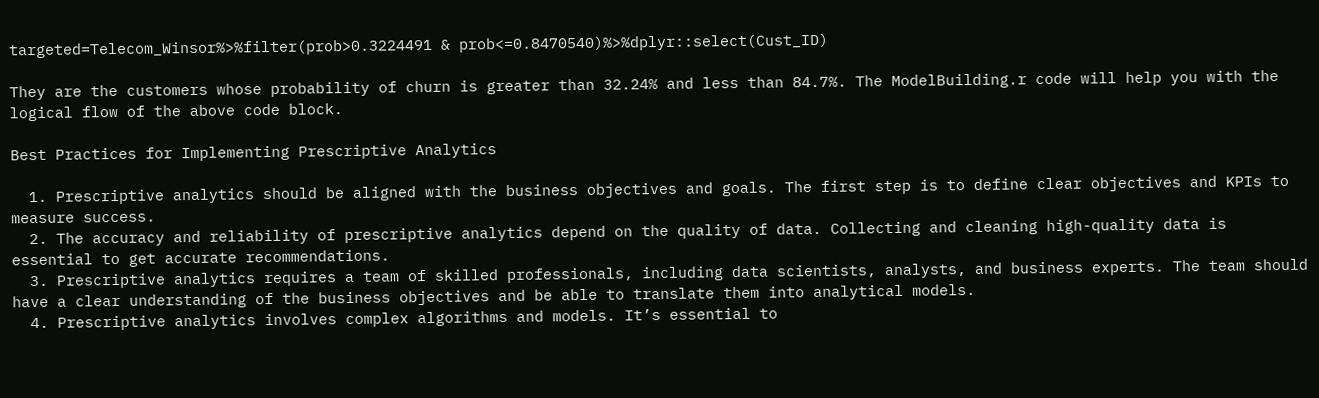targeted=Telecom_Winsor%>%filter(prob>0.3224491 & prob<=0.8470540)%>%dplyr::select(Cust_ID)

They are the customers whose probability of churn is greater than 32.24% and less than 84.7%. The ModelBuilding.r code will help you with the logical flow of the above code block.

Best Practices for Implementing Prescriptive Analytics

  1. Prescriptive analytics should be aligned with the business objectives and goals. The first step is to define clear objectives and KPIs to measure success.
  2. The accuracy and reliability of prescriptive analytics depend on the quality of data. Collecting and cleaning high-quality data is essential to get accurate recommendations.
  3. Prescriptive analytics requires a team of skilled professionals, including data scientists, analysts, and business experts. The team should have a clear understanding of the business objectives and be able to translate them into analytical models.
  4. Prescriptive analytics involves complex algorithms and models. It’s essential to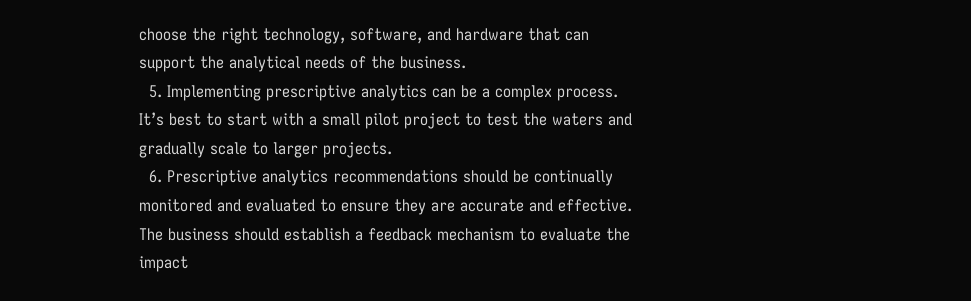choose the right technology, software, and hardware that can support the analytical needs of the business.
  5. Implementing prescriptive analytics can be a complex process. It’s best to start with a small pilot project to test the waters and gradually scale to larger projects.
  6. Prescriptive analytics recommendations should be continually monitored and evaluated to ensure they are accurate and effective. The business should establish a feedback mechanism to evaluate the impact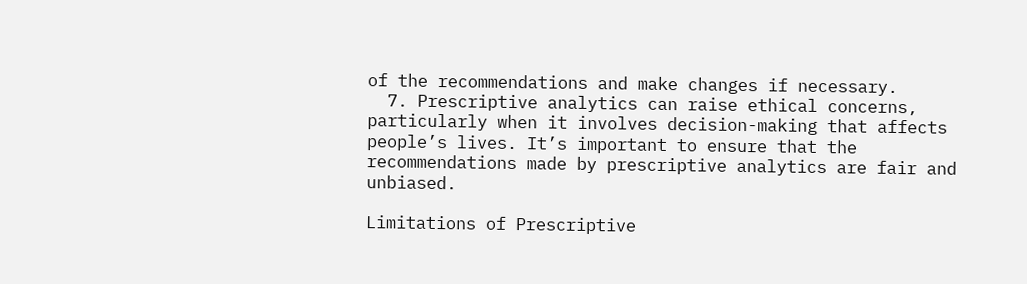of the recommendations and make changes if necessary.
  7. Prescriptive analytics can raise ethical concerns, particularly when it involves decision-making that affects people’s lives. It’s important to ensure that the recommendations made by prescriptive analytics are fair and unbiased.

Limitations of Prescriptive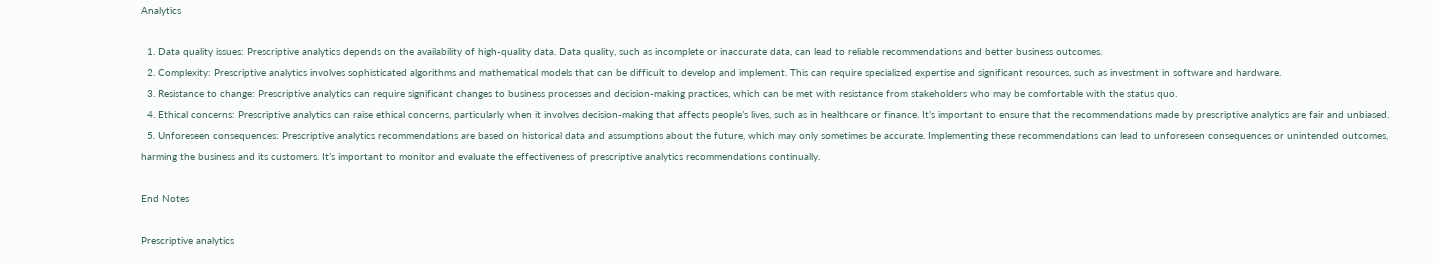Analytics

  1. Data quality issues: Prescriptive analytics depends on the availability of high-quality data. Data quality, such as incomplete or inaccurate data, can lead to reliable recommendations and better business outcomes.
  2. Complexity: Prescriptive analytics involves sophisticated algorithms and mathematical models that can be difficult to develop and implement. This can require specialized expertise and significant resources, such as investment in software and hardware.
  3. Resistance to change: Prescriptive analytics can require significant changes to business processes and decision-making practices, which can be met with resistance from stakeholders who may be comfortable with the status quo.
  4. Ethical concerns: Prescriptive analytics can raise ethical concerns, particularly when it involves decision-making that affects people’s lives, such as in healthcare or finance. It’s important to ensure that the recommendations made by prescriptive analytics are fair and unbiased.
  5. Unforeseen consequences: Prescriptive analytics recommendations are based on historical data and assumptions about the future, which may only sometimes be accurate. Implementing these recommendations can lead to unforeseen consequences or unintended outcomes, harming the business and its customers. It’s important to monitor and evaluate the effectiveness of prescriptive analytics recommendations continually.

End Notes

Prescriptive analytics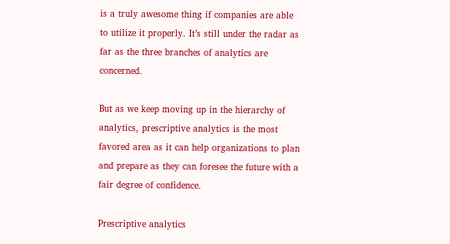is a truly awesome thing if companies are able to utilize it properly. It’s still under the radar as far as the three branches of analytics are concerned.

But as we keep moving up in the hierarchy of analytics, prescriptive analytics is the most favored area as it can help organizations to plan and prepare as they can foresee the future with a fair degree of confidence.

Prescriptive analytics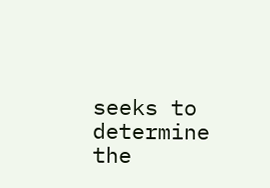seeks to determine the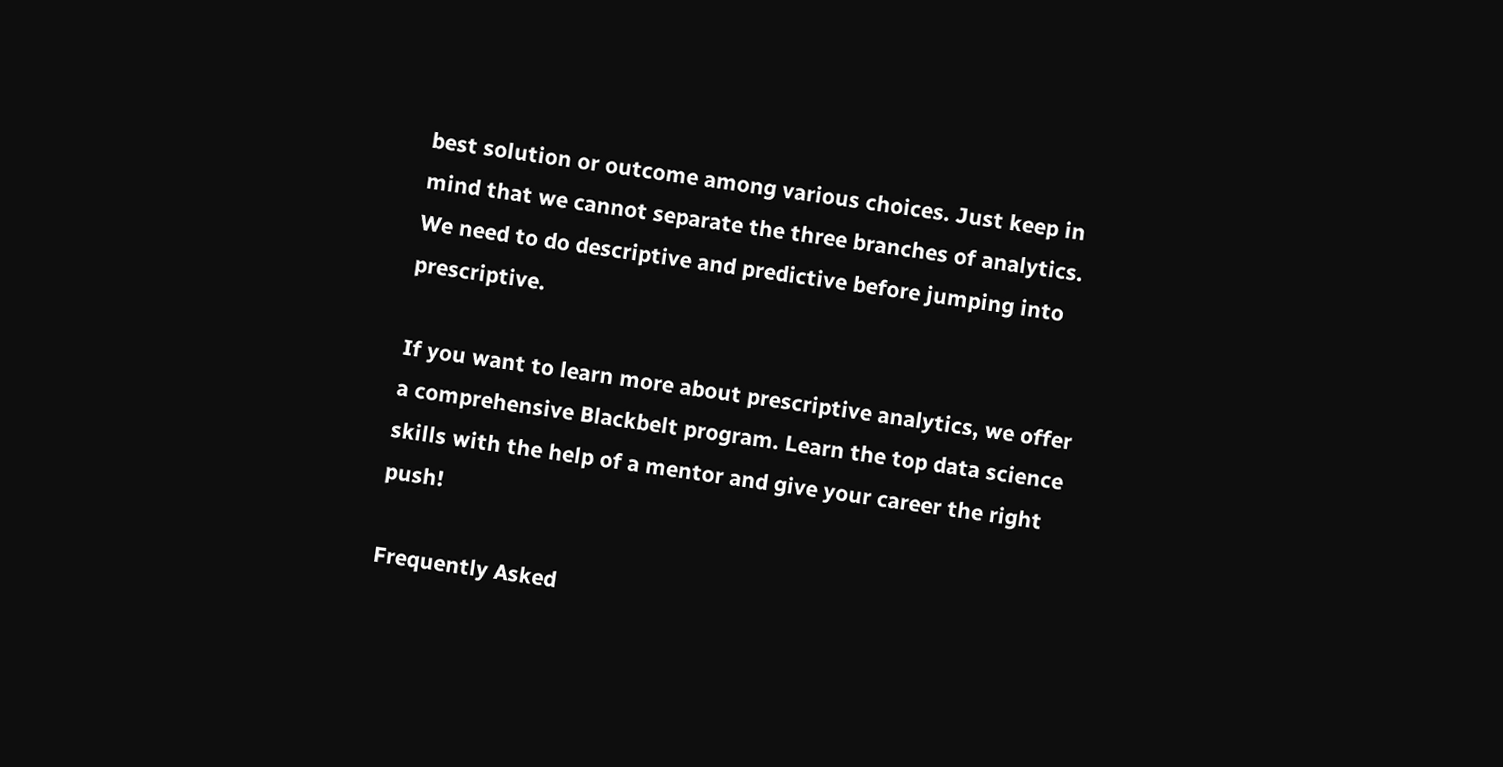best solution or outcome among various choices. Just keep in mind that we cannot separate the three branches of analytics. We need to do descriptive and predictive before jumping into prescriptive.

If you want to learn more about prescriptive analytics, we offer a comprehensive Blackbelt program. Learn the top data science skills with the help of a mentor and give your career the right push!

Frequently Asked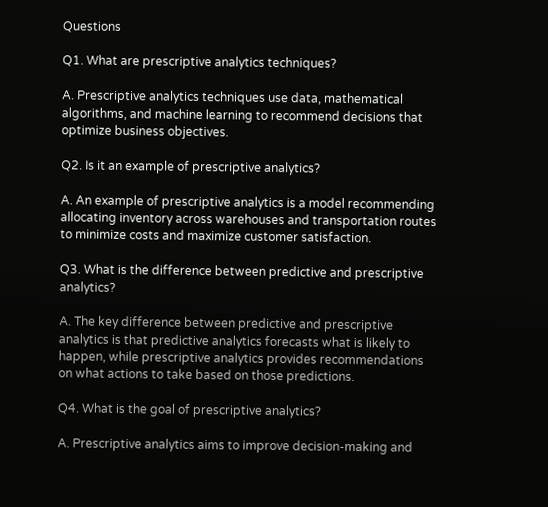Questions

Q1. What are prescriptive analytics techniques?

A. Prescriptive analytics techniques use data, mathematical algorithms, and machine learning to recommend decisions that optimize business objectives.

Q2. Is it an example of prescriptive analytics?

A. An example of prescriptive analytics is a model recommending allocating inventory across warehouses and transportation routes to minimize costs and maximize customer satisfaction.

Q3. What is the difference between predictive and prescriptive analytics?

A. The key difference between predictive and prescriptive analytics is that predictive analytics forecasts what is likely to happen, while prescriptive analytics provides recommendations on what actions to take based on those predictions.

Q4. What is the goal of prescriptive analytics?

A. Prescriptive analytics aims to improve decision-making and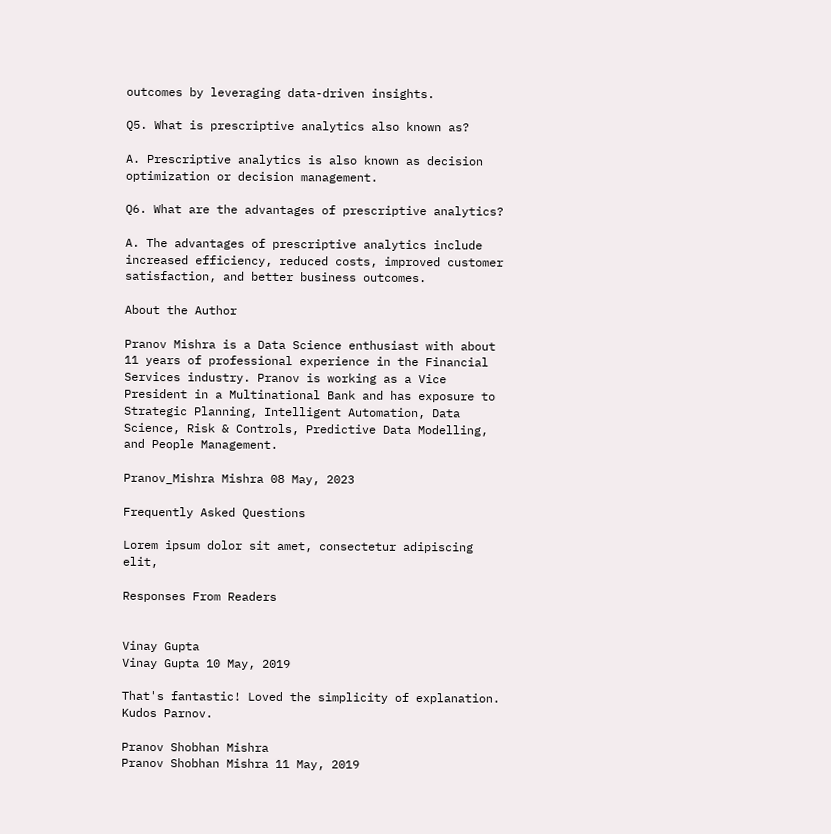outcomes by leveraging data-driven insights.

Q5. What is prescriptive analytics also known as?

A. Prescriptive analytics is also known as decision optimization or decision management.

Q6. What are the advantages of prescriptive analytics?

A. The advantages of prescriptive analytics include increased efficiency, reduced costs, improved customer satisfaction, and better business outcomes.

About the Author

Pranov Mishra is a Data Science enthusiast with about 11 years of professional experience in the Financial Services industry. Pranov is working as a Vice President in a Multinational Bank and has exposure to Strategic Planning, Intelligent Automation, Data Science, Risk & Controls, Predictive Data Modelling, and People Management.

Pranov_Mishra Mishra 08 May, 2023

Frequently Asked Questions

Lorem ipsum dolor sit amet, consectetur adipiscing elit,

Responses From Readers


Vinay Gupta
Vinay Gupta 10 May, 2019

That's fantastic! Loved the simplicity of explanation. Kudos Parnov.

Pranov Shobhan Mishra
Pranov Shobhan Mishra 11 May, 2019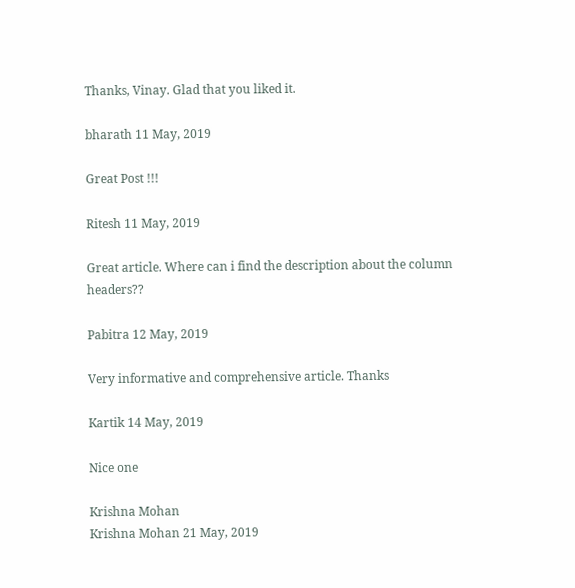Thanks, Vinay. Glad that you liked it.

bharath 11 May, 2019

Great Post !!!

Ritesh 11 May, 2019

Great article. Where can i find the description about the column headers??

Pabitra 12 May, 2019

Very informative and comprehensive article. Thanks

Kartik 14 May, 2019

Nice one

Krishna Mohan
Krishna Mohan 21 May, 2019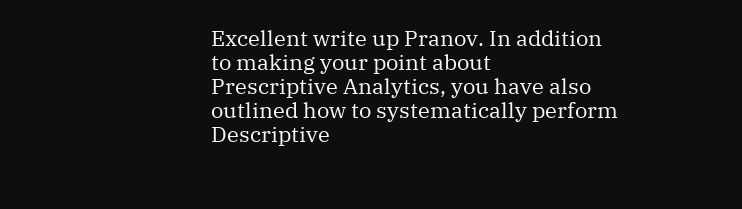Excellent write up Pranov. In addition to making your point about Prescriptive Analytics, you have also outlined how to systematically perform Descriptive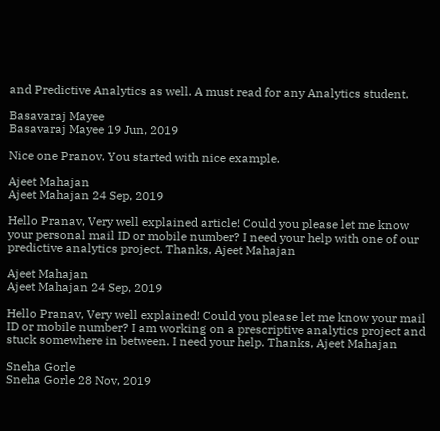and Predictive Analytics as well. A must read for any Analytics student.

Basavaraj Mayee
Basavaraj Mayee 19 Jun, 2019

Nice one Pranov. You started with nice example.

Ajeet Mahajan
Ajeet Mahajan 24 Sep, 2019

Hello Pranav, Very well explained article! Could you please let me know your personal mail ID or mobile number? I need your help with one of our predictive analytics project. Thanks, Ajeet Mahajan

Ajeet Mahajan
Ajeet Mahajan 24 Sep, 2019

Hello Pranav, Very well explained! Could you please let me know your mail ID or mobile number? I am working on a prescriptive analytics project and stuck somewhere in between. I need your help. Thanks, Ajeet Mahajan

Sneha Gorle
Sneha Gorle 28 Nov, 2019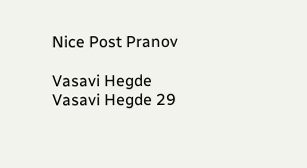Nice Post Pranov

Vasavi Hegde
Vasavi Hegde 29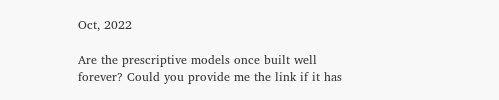Oct, 2022

Are the prescriptive models once built well forever? Could you provide me the link if it has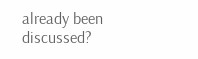already been discussed?